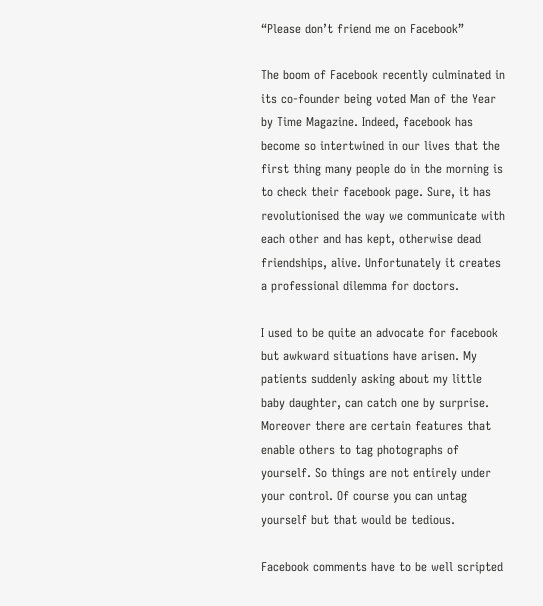“Please don’t friend me on Facebook”

The boom of Facebook recently culminated in its co-founder being voted Man of the Year by Time Magazine. Indeed, facebook has become so intertwined in our lives that the first thing many people do in the morning is to check their facebook page. Sure, it has revolutionised the way we communicate with each other and has kept, otherwise dead friendships, alive. Unfortunately it creates a professional dilemma for doctors.

I used to be quite an advocate for facebook but awkward situations have arisen. My patients suddenly asking about my little baby daughter, can catch one by surprise. Moreover there are certain features that enable others to tag photographs of yourself. So things are not entirely under your control. Of course you can untag yourself but that would be tedious.

Facebook comments have to be well scripted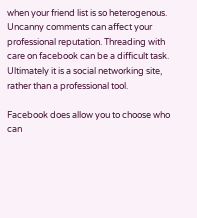when your friend list is so heterogenous. Uncanny comments can affect your professional reputation. Threading with care on facebook can be a difficult task. Ultimately it is a social networking site, rather than a professional tool.

Facebook does allow you to choose who can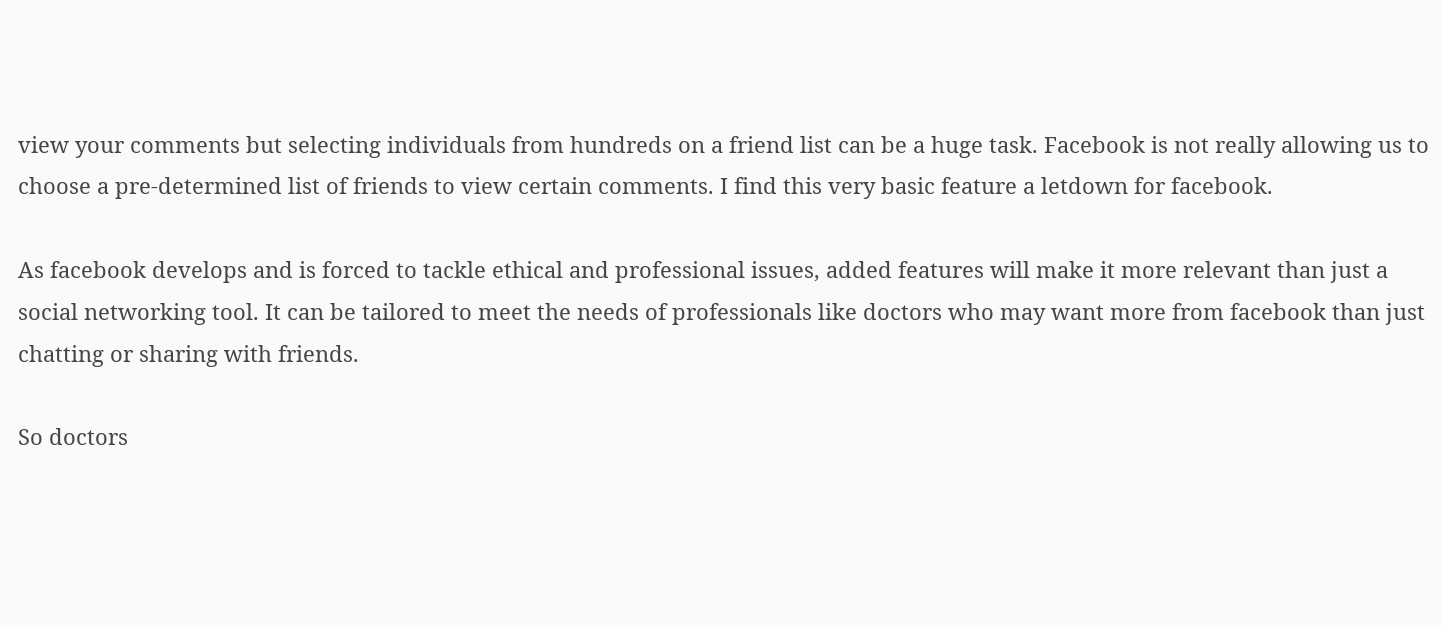view your comments but selecting individuals from hundreds on a friend list can be a huge task. Facebook is not really allowing us to choose a pre-determined list of friends to view certain comments. I find this very basic feature a letdown for facebook.

As facebook develops and is forced to tackle ethical and professional issues, added features will make it more relevant than just a social networking tool. It can be tailored to meet the needs of professionals like doctors who may want more from facebook than just chatting or sharing with friends.

So doctors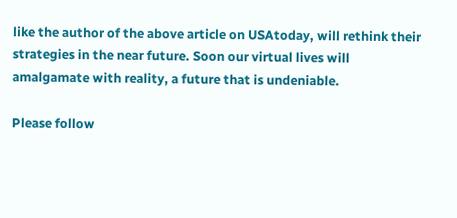like the author of the above article on USAtoday, will rethink their strategies in the near future. Soon our virtual lives will amalgamate with reality, a future that is undeniable.

Please follow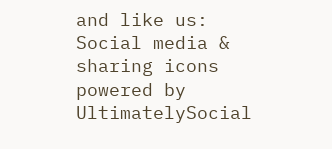and like us:
Social media & sharing icons powered by UltimatelySocial